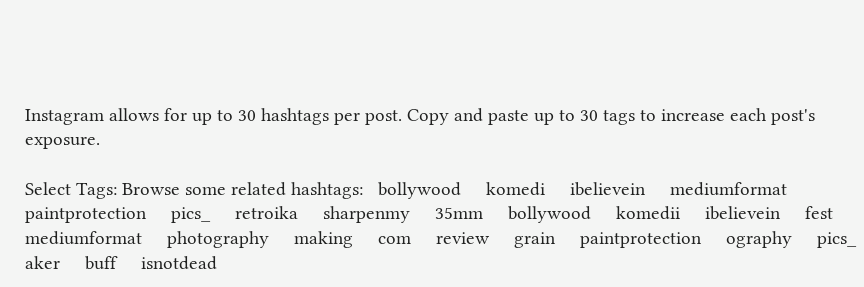Instagram allows for up to 30 hashtags per post. Copy and paste up to 30 tags to increase each post's exposure.

Select Tags: Browse some related hashtags:   bollywood     komedi     ibelievein     mediumformat     paintprotection     pics_     retroika     sharpenmy     35mm     bollywood     komedii     ibelievein     fest     mediumformat     photography     making     com     review     grain     paintprotection     ography     pics_     aker     buff     isnotdead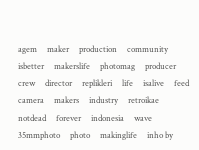agem     maker     production     community     isbetter     makerslife     photomag     producer     crew     director     replikleri     life     isalive     feed     camera     makers     industry     retroikae     notdead     forever     indonesia     wave     35mmphoto     photo     makinglife     inho by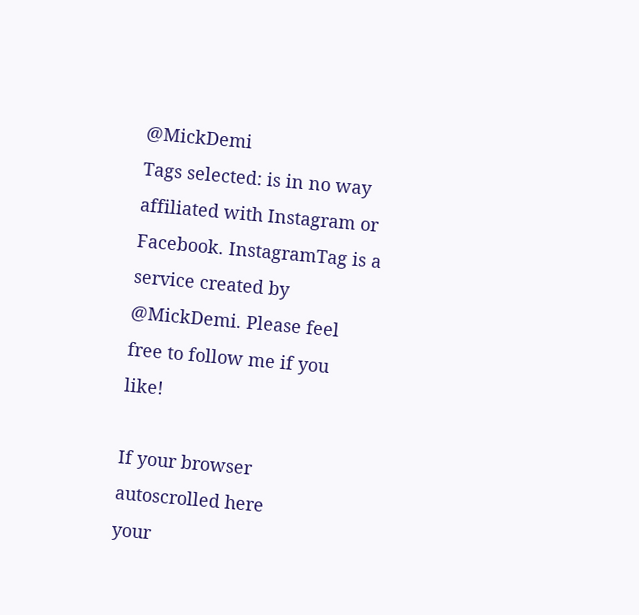@MickDemi
Tags selected: is in no way affiliated with Instagram or Facebook. InstagramTag is a service created by @MickDemi. Please feel free to follow me if you like!

If your browser
autoscrolled here
your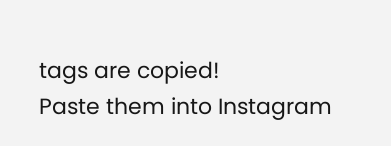tags are copied!
Paste them into Instagram